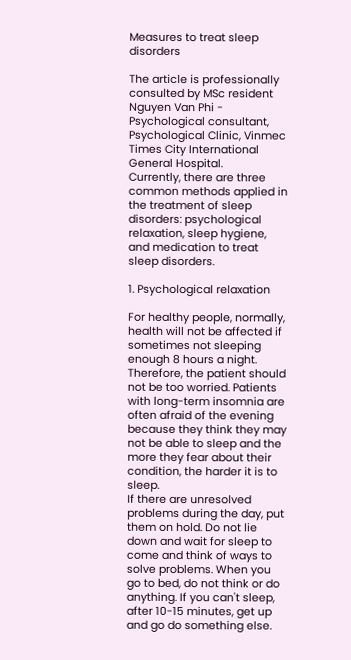Measures to treat sleep disorders

The article is professionally consulted by MSc resident Nguyen Van Phi - Psychological consultant, Psychological Clinic, Vinmec Times City International General Hospital.
Currently, there are three common methods applied in the treatment of sleep disorders: psychological relaxation, sleep hygiene, and medication to treat sleep disorders.

1. Psychological relaxation

For healthy people, normally, health will not be affected if sometimes not sleeping enough 8 hours a night. Therefore, the patient should not be too worried. Patients with long-term insomnia are often afraid of the evening because they think they may not be able to sleep and the more they fear about their condition, the harder it is to sleep.
If there are unresolved problems during the day, put them on hold. Do not lie down and wait for sleep to come and think of ways to solve problems. When you go to bed, do not think or do anything. If you can't sleep, after 10-15 minutes, get up and go do something else.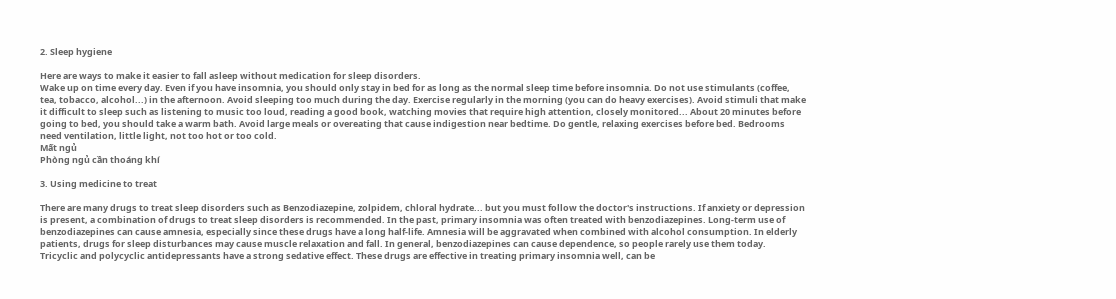2. Sleep hygiene

Here are ways to make it easier to fall asleep without medication for sleep disorders.
Wake up on time every day. Even if you have insomnia, you should only stay in bed for as long as the normal sleep time before insomnia. Do not use stimulants (coffee, tea, tobacco, alcohol...) in the afternoon. Avoid sleeping too much during the day. Exercise regularly in the morning (you can do heavy exercises). Avoid stimuli that make it difficult to sleep such as listening to music too loud, reading a good book, watching movies that require high attention, closely monitored... About 20 minutes before going to bed, you should take a warm bath. Avoid large meals or overeating that cause indigestion near bedtime. Do gentle, relaxing exercises before bed. Bedrooms need ventilation, little light, not too hot or too cold.
Mất ngủ
Phòng ngủ cần thoáng khí

3. Using medicine to treat

There are many drugs to treat sleep disorders such as Benzodiazepine, zolpidem, chloral hydrate... but you must follow the doctor's instructions. If anxiety or depression is present, a combination of drugs to treat sleep disorders is recommended. In the past, primary insomnia was often treated with benzodiazepines. Long-term use of benzodiazepines can cause amnesia, especially since these drugs have a long half-life. Amnesia will be aggravated when combined with alcohol consumption. In elderly patients, drugs for sleep disturbances may cause muscle relaxation and fall. In general, benzodiazepines can cause dependence, so people rarely use them today.
Tricyclic and polycyclic antidepressants have a strong sedative effect. These drugs are effective in treating primary insomnia well, can be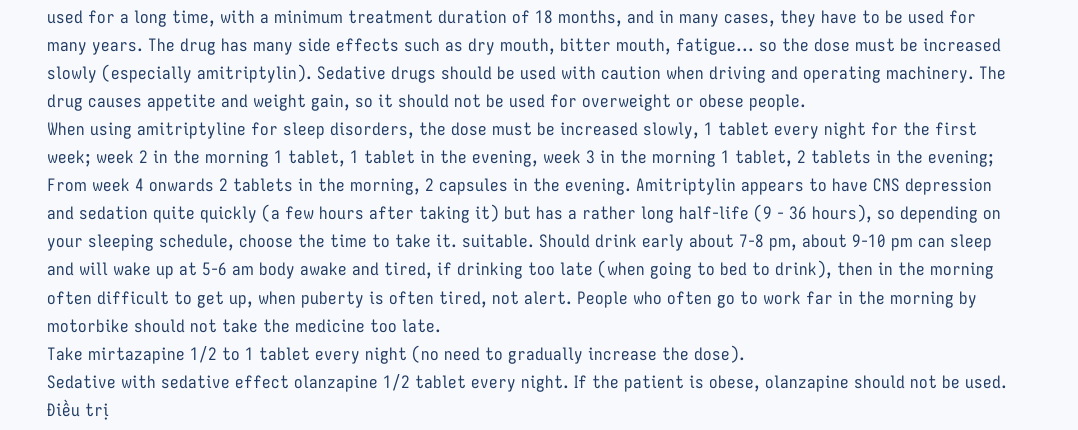used for a long time, with a minimum treatment duration of 18 months, and in many cases, they have to be used for many years. The drug has many side effects such as dry mouth, bitter mouth, fatigue... so the dose must be increased slowly (especially amitriptylin). Sedative drugs should be used with caution when driving and operating machinery. The drug causes appetite and weight gain, so it should not be used for overweight or obese people.
When using amitriptyline for sleep disorders, the dose must be increased slowly, 1 tablet every night for the first week; week 2 in the morning 1 tablet, 1 tablet in the evening, week 3 in the morning 1 tablet, 2 tablets in the evening; From week 4 onwards 2 tablets in the morning, 2 capsules in the evening. Amitriptylin appears to have CNS depression and sedation quite quickly (a few hours after taking it) but has a rather long half-life (9 - 36 hours), so depending on your sleeping schedule, choose the time to take it. suitable. Should drink early about 7-8 pm, about 9-10 pm can sleep and will wake up at 5-6 am body awake and tired, if drinking too late (when going to bed to drink), then in the morning often difficult to get up, when puberty is often tired, not alert. People who often go to work far in the morning by motorbike should not take the medicine too late.
Take mirtazapine 1/2 to 1 tablet every night (no need to gradually increase the dose).
Sedative with sedative effect olanzapine 1/2 tablet every night. If the patient is obese, olanzapine should not be used.
Điều trị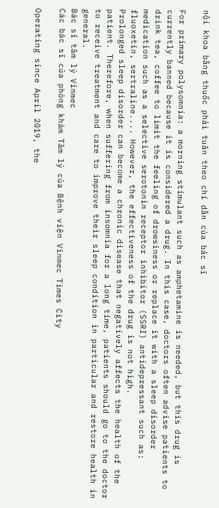nội khoa bằng thuốc phải tuân theo chỉ dẫn của bác sĩ

For primary polysomnia: a morning stimulant such as amphetamine is needed, but this drug is currently banned because it is considered a drug. In this case, doctors often advise patients to drink tea, coffee to limit the feeling of drowsiness or replace it with a sleep disorder medication such as a selective serotonin receptor inhibitor (SSRI) antidepressant such as: fluoxetin, sertraline.... However, the effectiveness of the drug is not high.
Prolonged sleep disorder can become a chronic disease that negatively affects the health of the patient. Therefore, when suffering from insomnia for a long time, patients should go to the doctor to receive treatment and care to improve their sleep condition in particular and restore health in general.
Bác sĩ tâm lý Vinmec
Các bác sĩ của phòng khám Tâm lý của Bệnh viện Vinmec Times City

Operating since April 2019, the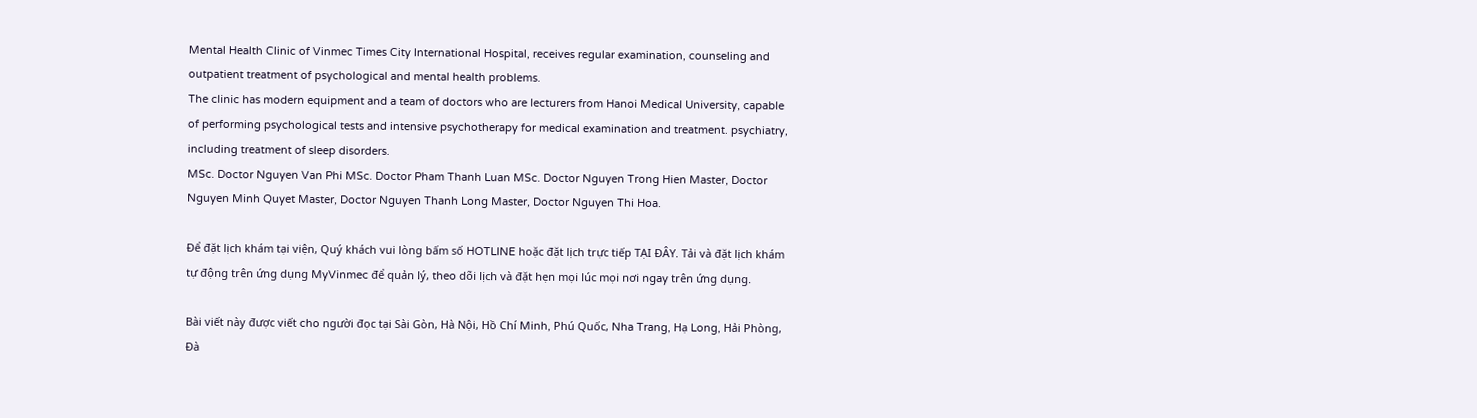Mental Health Clinic of Vinmec Times City International Hospital, receives regular examination, counseling and outpatient treatment of psychological and mental health problems.
The clinic has modern equipment and a team of doctors who are lecturers from Hanoi Medical University, capable of performing psychological tests and intensive psychotherapy for medical examination and treatment. psychiatry, including treatment of sleep disorders.
MSc. Doctor Nguyen Van Phi MSc. Doctor Pham Thanh Luan MSc. Doctor Nguyen Trong Hien Master, Doctor Nguyen Minh Quyet Master, Doctor Nguyen Thanh Long Master, Doctor Nguyen Thi Hoa.

Để đặt lịch khám tại viện, Quý khách vui lòng bấm số HOTLINE hoặc đặt lịch trực tiếp TẠI ĐÂY. Tải và đặt lịch khám tự động trên ứng dụng MyVinmec để quản lý, theo dõi lịch và đặt hẹn mọi lúc mọi nơi ngay trên ứng dụng.

Bài viết này được viết cho người đọc tại Sài Gòn, Hà Nội, Hồ Chí Minh, Phú Quốc, Nha Trang, Hạ Long, Hải Phòng, Đà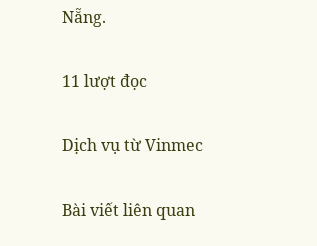Nẵng.

11 lượt đọc

Dịch vụ từ Vinmec

Bài viết liên quan